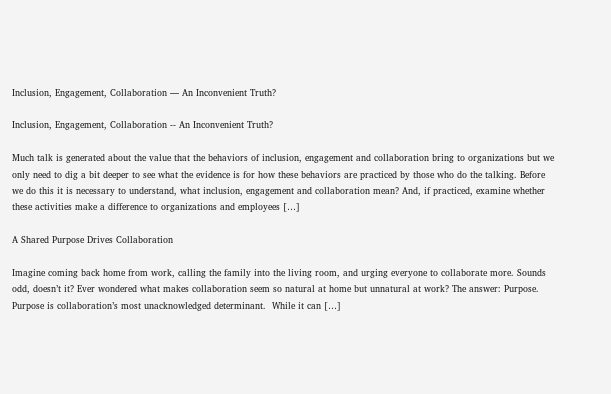Inclusion, Engagement, Collaboration — An Inconvenient Truth?

Inclusion, Engagement, Collaboration -- An Inconvenient Truth?

Much talk is generated about the value that the behaviors of inclusion, engagement and collaboration bring to organizations but we only need to dig a bit deeper to see what the evidence is for how these behaviors are practiced by those who do the talking. Before we do this it is necessary to understand, what inclusion, engagement and collaboration mean? And, if practiced, examine whether these activities make a difference to organizations and employees […]

A Shared Purpose Drives Collaboration

Imagine coming back home from work, calling the family into the living room, and urging everyone to collaborate more. Sounds odd, doesn’t it? Ever wondered what makes collaboration seem so natural at home but unnatural at work? The answer: Purpose. Purpose is collaboration’s most unacknowledged determinant.  While it can […]